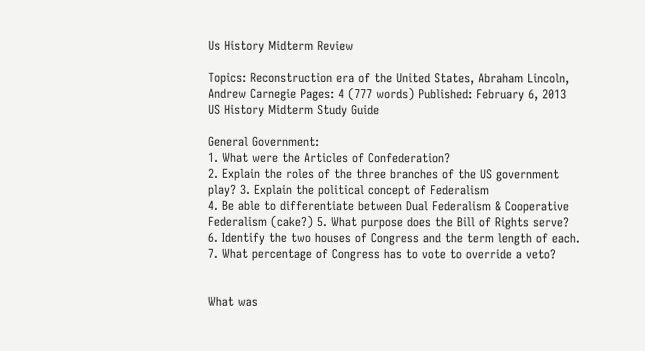Us History Midterm Review

Topics: Reconstruction era of the United States, Abraham Lincoln, Andrew Carnegie Pages: 4 (777 words) Published: February 6, 2013
US History Midterm Study Guide

General Government:
1. What were the Articles of Confederation?
2. Explain the roles of the three branches of the US government play? 3. Explain the political concept of Federalism
4. Be able to differentiate between Dual Federalism & Cooperative Federalism (cake?) 5. What purpose does the Bill of Rights serve?
6. Identify the two houses of Congress and the term length of each. 7. What percentage of Congress has to vote to override a veto?


What was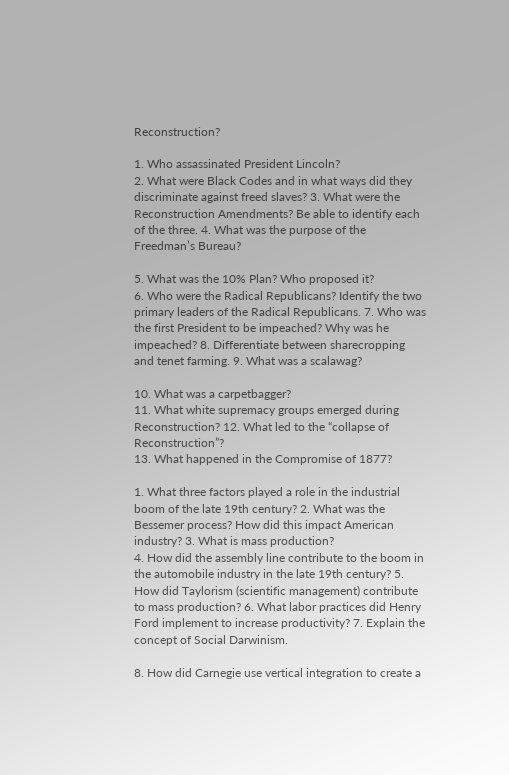Reconstruction?

1. Who assassinated President Lincoln?
2. What were Black Codes and in what ways did they discriminate against freed slaves? 3. What were the Reconstruction Amendments? Be able to identify each of the three. 4. What was the purpose of the Freedman’s Bureau?

5. What was the 10% Plan? Who proposed it?
6. Who were the Radical Republicans? Identify the two primary leaders of the Radical Republicans. 7. Who was the first President to be impeached? Why was he impeached? 8. Differentiate between sharecropping and tenet farming. 9. What was a scalawag?

10. What was a carpetbagger?
11. What white supremacy groups emerged during Reconstruction? 12. What led to the “collapse of Reconstruction”?
13. What happened in the Compromise of 1877?

1. What three factors played a role in the industrial boom of the late 19th century? 2. What was the Bessemer process? How did this impact American industry? 3. What is mass production?
4. How did the assembly line contribute to the boom in the automobile industry in the late 19th century? 5. How did Taylorism (scientific management) contribute to mass production? 6. What labor practices did Henry Ford implement to increase productivity? 7. Explain the concept of Social Darwinism.

8. How did Carnegie use vertical integration to create a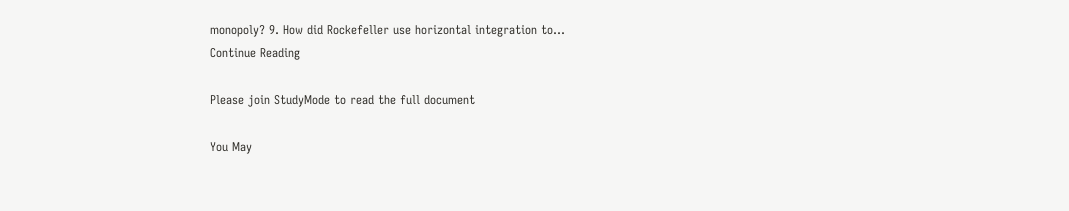monopoly? 9. How did Rockefeller use horizontal integration to...
Continue Reading

Please join StudyMode to read the full document

You May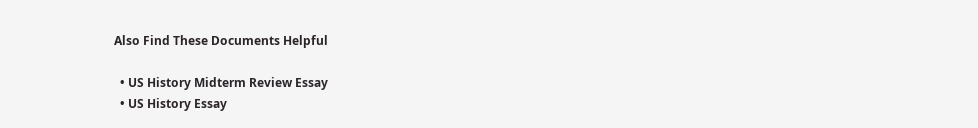Also Find These Documents Helpful

  • US History Midterm Review Essay
  • US History Essay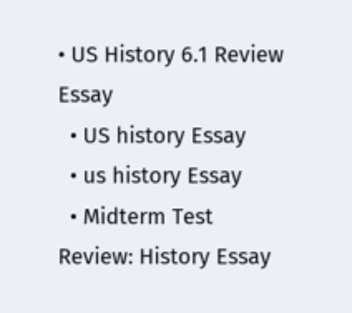• US History 6.1 Review Essay
  • US history Essay
  • us history Essay
  • Midterm Test Review: History Essay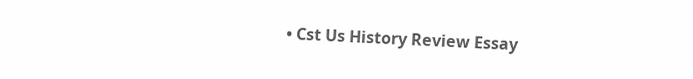• Cst Us History Review Essay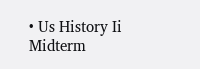• Us History Ii Midterm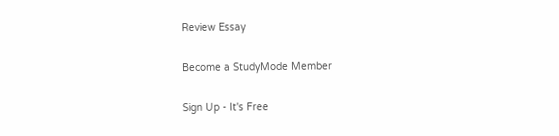Review Essay

Become a StudyMode Member

Sign Up - It's Free